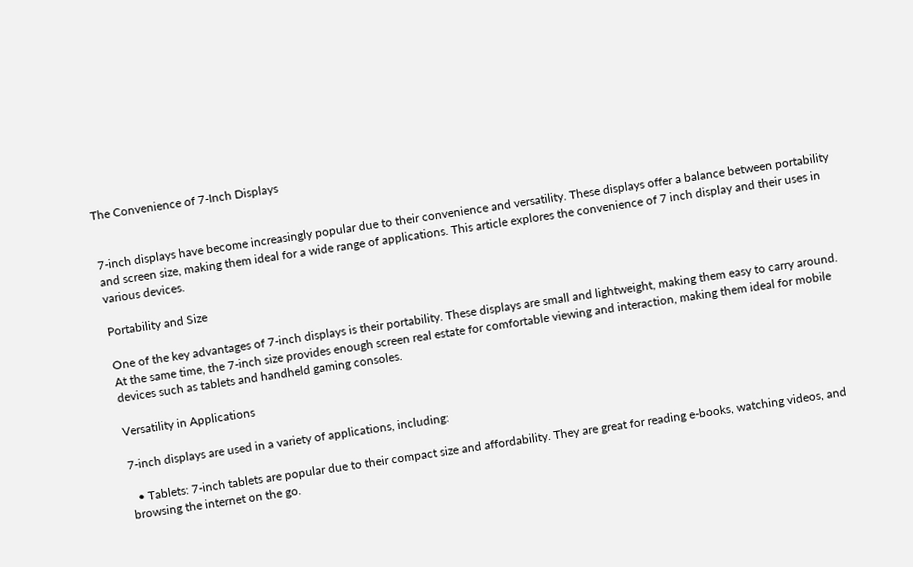The Convenience of 7-Inch Displays


7-inch displays have become increasingly popular due to their convenience and versatility. These displays offer a balance between portability and screen size, making them ideal for a wide range of applications. This article explores the convenience of 7 inch display and their uses in various devices.

Portability and Size

One of the key advantages of 7-inch displays is their portability. These displays are small and lightweight, making them easy to carry around. At the same time, the 7-inch size provides enough screen real estate for comfortable viewing and interaction, making them ideal for mobile devices such as tablets and handheld gaming consoles.

Versatility in Applications

7-inch displays are used in a variety of applications, including:

  • Tablets: 7-inch tablets are popular due to their compact size and affordability. They are great for reading e-books, watching videos, and browsing the internet on the go.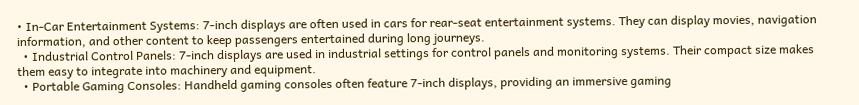• In-Car Entertainment Systems: 7-inch displays are often used in cars for rear-seat entertainment systems. They can display movies, navigation information, and other content to keep passengers entertained during long journeys.
  • Industrial Control Panels: 7-inch displays are used in industrial settings for control panels and monitoring systems. Their compact size makes them easy to integrate into machinery and equipment.
  • Portable Gaming Consoles: Handheld gaming consoles often feature 7-inch displays, providing an immersive gaming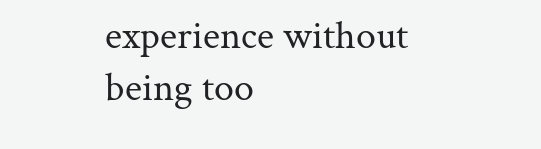experience without being too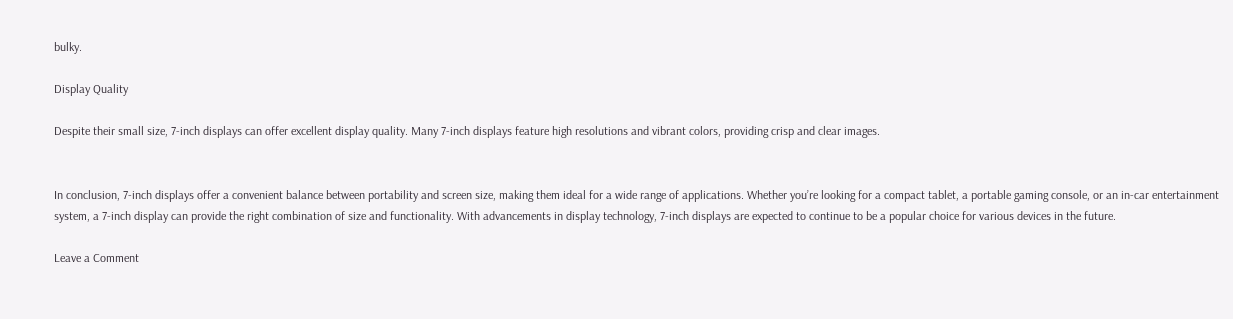bulky.

Display Quality

Despite their small size, 7-inch displays can offer excellent display quality. Many 7-inch displays feature high resolutions and vibrant colors, providing crisp and clear images.


In conclusion, 7-inch displays offer a convenient balance between portability and screen size, making them ideal for a wide range of applications. Whether you’re looking for a compact tablet, a portable gaming console, or an in-car entertainment system, a 7-inch display can provide the right combination of size and functionality. With advancements in display technology, 7-inch displays are expected to continue to be a popular choice for various devices in the future.

Leave a Comment